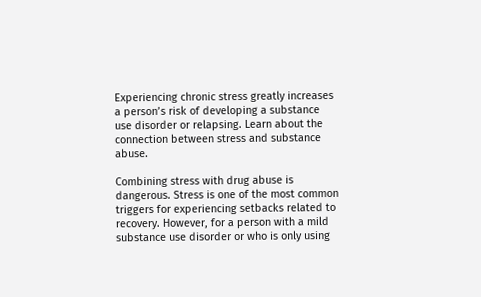Experiencing chronic stress greatly increases a person’s risk of developing a substance use disorder or relapsing. Learn about the connection between stress and substance abuse.

Combining stress with drug abuse is dangerous. Stress is one of the most common triggers for experiencing setbacks related to recovery. However, for a person with a mild substance use disorder or who is only using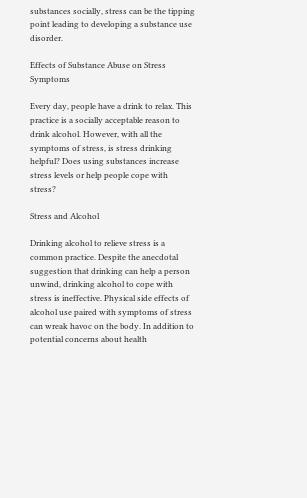substances socially, stress can be the tipping point leading to developing a substance use disorder.

Effects of Substance Abuse on Stress Symptoms

Every day, people have a drink to relax. This practice is a socially acceptable reason to drink alcohol. However, with all the symptoms of stress, is stress drinking helpful? Does using substances increase stress levels or help people cope with stress?

Stress and Alcohol

Drinking alcohol to relieve stress is a common practice. Despite the anecdotal suggestion that drinking can help a person unwind, drinking alcohol to cope with stress is ineffective. Physical side effects of alcohol use paired with symptoms of stress can wreak havoc on the body. In addition to potential concerns about health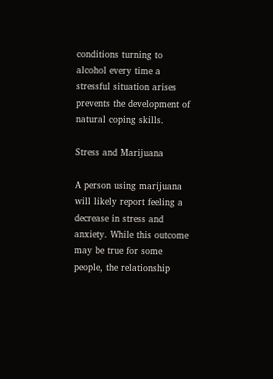conditions turning to alcohol every time a stressful situation arises prevents the development of natural coping skills.

Stress and Marijuana

A person using marijuana will likely report feeling a decrease in stress and anxiety. While this outcome may be true for some people, the relationship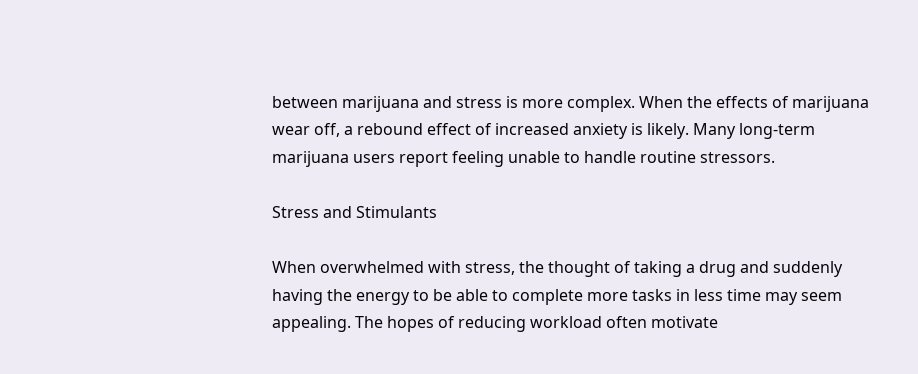between marijuana and stress is more complex. When the effects of marijuana wear off, a rebound effect of increased anxiety is likely. Many long-term marijuana users report feeling unable to handle routine stressors.

Stress and Stimulants

When overwhelmed with stress, the thought of taking a drug and suddenly having the energy to be able to complete more tasks in less time may seem appealing. The hopes of reducing workload often motivate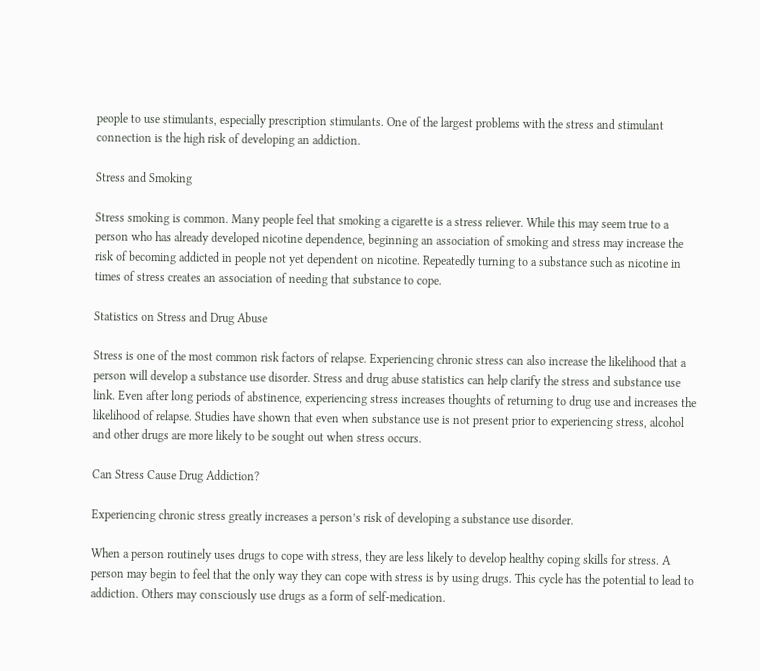people to use stimulants, especially prescription stimulants. One of the largest problems with the stress and stimulant connection is the high risk of developing an addiction.

Stress and Smoking

Stress smoking is common. Many people feel that smoking a cigarette is a stress reliever. While this may seem true to a person who has already developed nicotine dependence, beginning an association of smoking and stress may increase the risk of becoming addicted in people not yet dependent on nicotine. Repeatedly turning to a substance such as nicotine in times of stress creates an association of needing that substance to cope.

Statistics on Stress and Drug Abuse

Stress is one of the most common risk factors of relapse. Experiencing chronic stress can also increase the likelihood that a person will develop a substance use disorder. Stress and drug abuse statistics can help clarify the stress and substance use link. Even after long periods of abstinence, experiencing stress increases thoughts of returning to drug use and increases the likelihood of relapse. Studies have shown that even when substance use is not present prior to experiencing stress, alcohol and other drugs are more likely to be sought out when stress occurs.

Can Stress Cause Drug Addiction?

Experiencing chronic stress greatly increases a person’s risk of developing a substance use disorder.

When a person routinely uses drugs to cope with stress, they are less likely to develop healthy coping skills for stress. A person may begin to feel that the only way they can cope with stress is by using drugs. This cycle has the potential to lead to addiction. Others may consciously use drugs as a form of self-medication.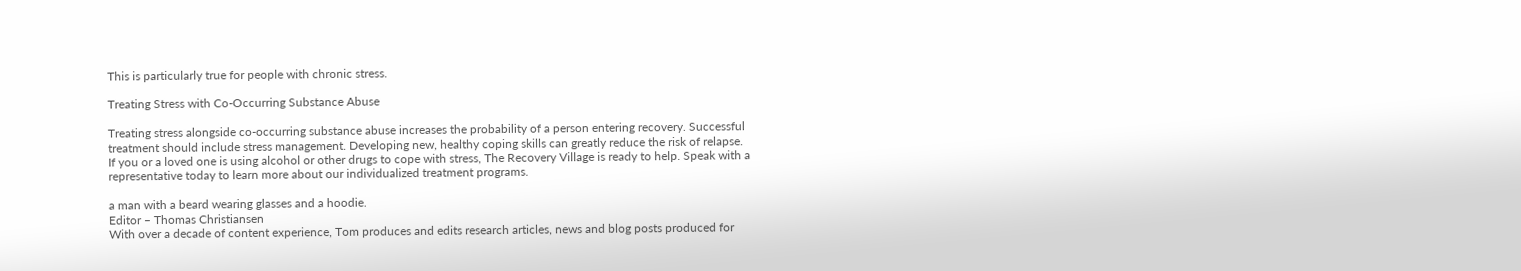This is particularly true for people with chronic stress.

Treating Stress with Co-Occurring Substance Abuse

Treating stress alongside co-occurring substance abuse increases the probability of a person entering recovery. Successful treatment should include stress management. Developing new, healthy coping skills can greatly reduce the risk of relapse. If you or a loved one is using alcohol or other drugs to cope with stress, The Recovery Village is ready to help. Speak with a representative today to learn more about our individualized treatment programs.

a man with a beard wearing glasses and a hoodie.
Editor – Thomas Christiansen
With over a decade of content experience, Tom produces and edits research articles, news and blog posts produced for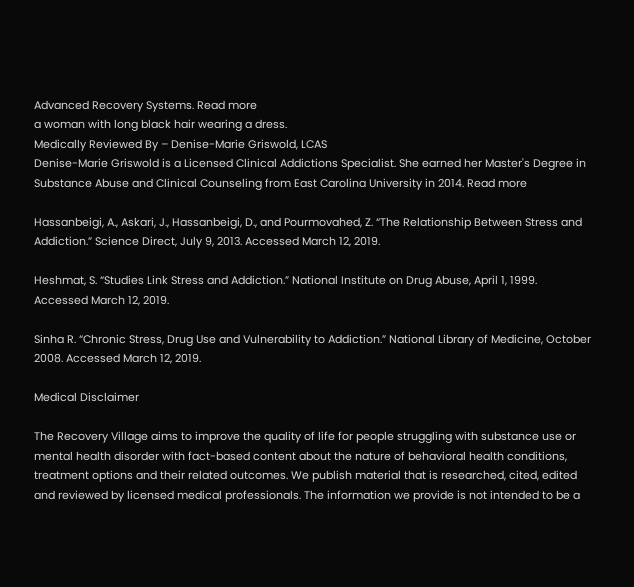Advanced Recovery Systems. Read more
a woman with long black hair wearing a dress.
Medically Reviewed By – Denise-Marie Griswold, LCAS
Denise-Marie Griswold is a Licensed Clinical Addictions Specialist. She earned her Master's Degree in Substance Abuse and Clinical Counseling from East Carolina University in 2014. Read more

Hassanbeigi, A., Askari, J., Hassanbeigi, D., and Pourmovahed, Z. “The Relationship Between Stress and Addiction.” Science Direct, July 9, 2013. Accessed March 12, 2019.

Heshmat, S. “Studies Link Stress and Addiction.” National Institute on Drug Abuse, April 1, 1999. Accessed March 12, 2019.

Sinha R. “Chronic Stress, Drug Use and Vulnerability to Addiction.” National Library of Medicine, October 2008. Accessed March 12, 2019.

Medical Disclaimer

The Recovery Village aims to improve the quality of life for people struggling with substance use or mental health disorder with fact-based content about the nature of behavioral health conditions, treatment options and their related outcomes. We publish material that is researched, cited, edited and reviewed by licensed medical professionals. The information we provide is not intended to be a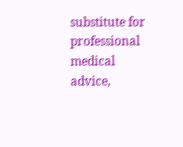substitute for professional medical advice,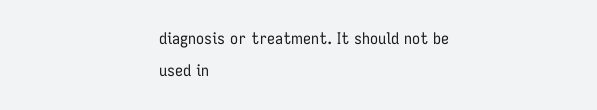diagnosis or treatment. It should not be used in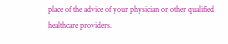place of the advice of your physician or other qualified healthcare providers.